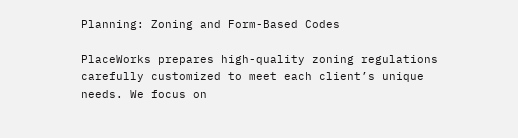Planning: Zoning and Form-Based Codes

PlaceWorks prepares high-quality zoning regulations carefully customized to meet each client’s unique needs. We focus on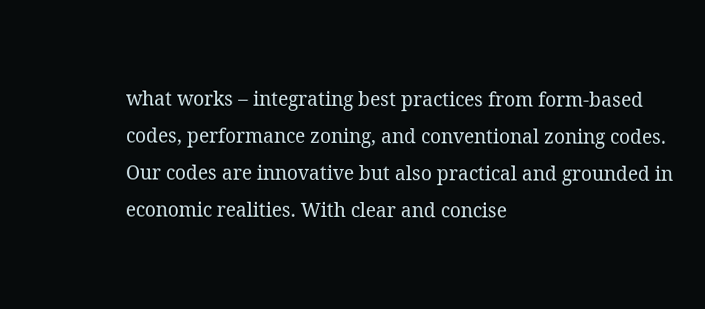what works – integrating best practices from form-based codes, performance zoning, and conventional zoning codes. Our codes are innovative but also practical and grounded in economic realities. With clear and concise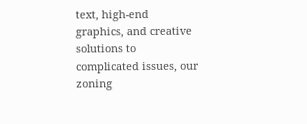text, high-end graphics, and creative solutions to complicated issues, our zoning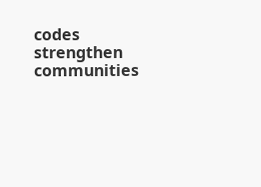codes strengthen communities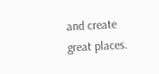and create great places.